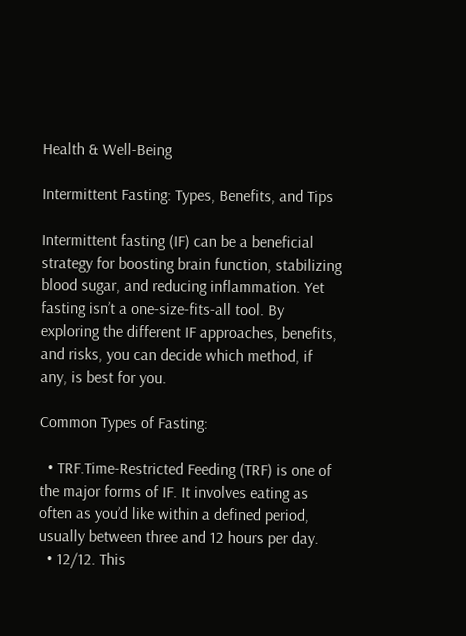Health & Well-Being

Intermittent Fasting: Types, Benefits, and Tips

Intermittent fasting (IF) can be a beneficial strategy for boosting brain function, stabilizing blood sugar, and reducing inflammation. Yet fasting isn’t a one-size-fits-all tool. By exploring the different IF approaches, benefits, and risks, you can decide which method, if any, is best for you.

Common Types of Fasting:

  • TRF.Time-Restricted Feeding (TRF) is one of the major forms of IF. It involves eating as often as you’d like within a defined period, usually between three and 12 hours per day.
  • 12/12. This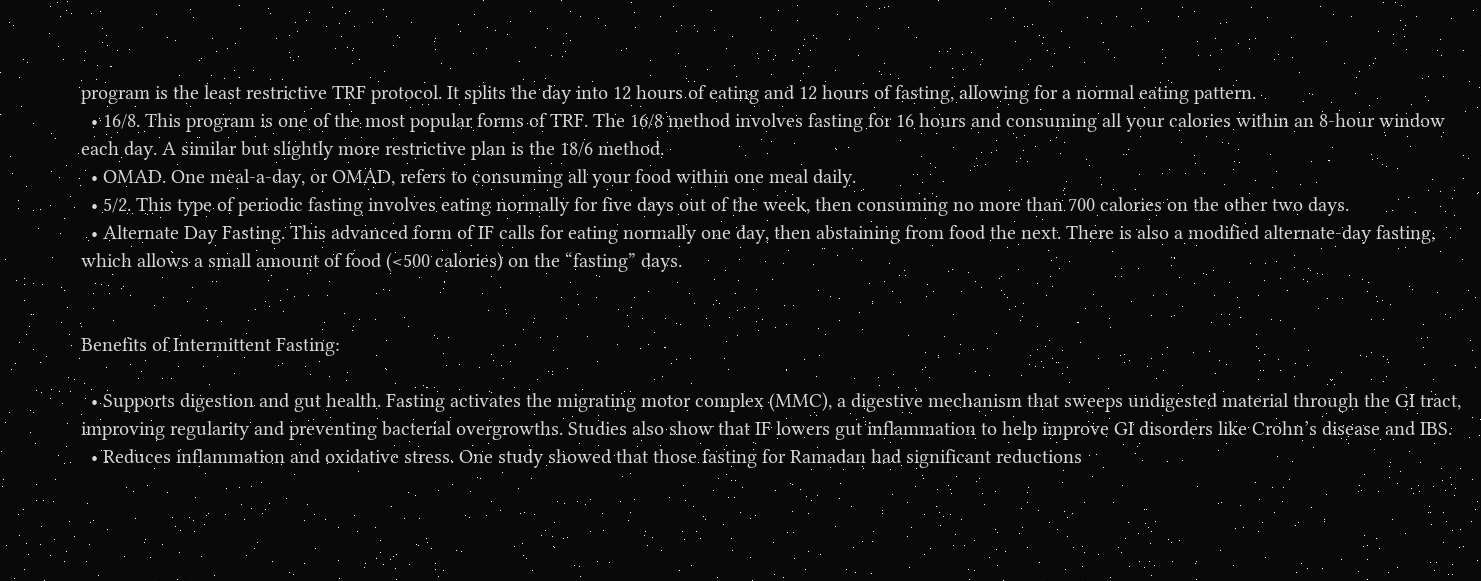program is the least restrictive TRF protocol. It splits the day into 12 hours of eating and 12 hours of fasting, allowing for a normal eating pattern.
  • 16/8. This program is one of the most popular forms of TRF. The 16/8 method involves fasting for 16 hours and consuming all your calories within an 8-hour window each day. A similar but slightly more restrictive plan is the 18/6 method.
  • OMAD. One meal-a-day, or OMAD, refers to consuming all your food within one meal daily.
  • 5/2. This type of periodic fasting involves eating normally for five days out of the week, then consuming no more than 700 calories on the other two days.
  • Alternate Day Fasting. This advanced form of IF calls for eating normally one day, then abstaining from food the next. There is also a modified alternate-day fasting, which allows a small amount of food (<500 calories) on the “fasting” days.


Benefits of Intermittent Fasting:

  • Supports digestion and gut health. Fasting activates the migrating motor complex (MMC), a digestive mechanism that sweeps undigested material through the GI tract, improving regularity and preventing bacterial overgrowths. Studies also show that IF lowers gut inflammation to help improve GI disorders like Crohn’s disease and IBS.
  • Reduces inflammation and oxidative stress. One study showed that those fasting for Ramadan had significant reductions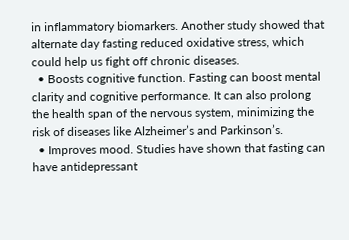in inflammatory biomarkers. Another study showed that alternate day fasting reduced oxidative stress, which could help us fight off chronic diseases.
  • Boosts cognitive function. Fasting can boost mental clarity and cognitive performance. It can also prolong the health span of the nervous system, minimizing the risk of diseases like Alzheimer’s and Parkinson’s.
  • Improves mood. Studies have shown that fasting can have antidepressant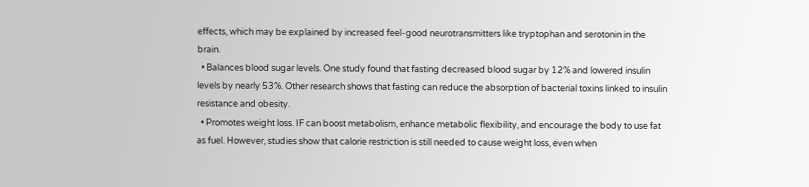effects, which may be explained by increased feel-good neurotransmitters like tryptophan and serotonin in the brain.
  • Balances blood sugar levels. One study found that fasting decreased blood sugar by 12% and lowered insulin levels by nearly 53%. Other research shows that fasting can reduce the absorption of bacterial toxins linked to insulin resistance and obesity.
  • Promotes weight loss. IF can boost metabolism, enhance metabolic flexibility, and encourage the body to use fat as fuel. However, studies show that calorie restriction is still needed to cause weight loss, even when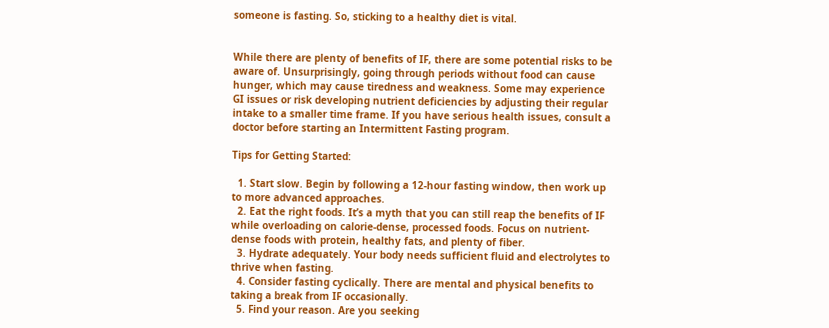someone is fasting. So, sticking to a healthy diet is vital.


While there are plenty of benefits of IF, there are some potential risks to be aware of. Unsurprisingly, going through periods without food can cause hunger, which may cause tiredness and weakness. Some may experience GI issues or risk developing nutrient deficiencies by adjusting their regular intake to a smaller time frame. If you have serious health issues, consult a doctor before starting an Intermittent Fasting program.

Tips for Getting Started:

  1. Start slow. Begin by following a 12-hour fasting window, then work up to more advanced approaches.
  2. Eat the right foods. It’s a myth that you can still reap the benefits of IF while overloading on calorie-dense, processed foods. Focus on nutrient-dense foods with protein, healthy fats, and plenty of fiber.
  3. Hydrate adequately. Your body needs sufficient fluid and electrolytes to thrive when fasting.
  4. Consider fasting cyclically. There are mental and physical benefits to taking a break from IF occasionally.
  5. Find your reason. Are you seeking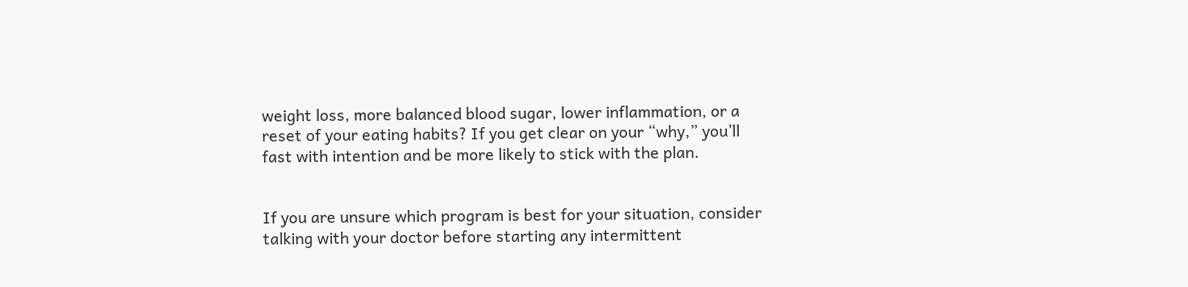weight loss, more balanced blood sugar, lower inflammation, or a reset of your eating habits? If you get clear on your “why,” you’ll fast with intention and be more likely to stick with the plan.


If you are unsure which program is best for your situation, consider talking with your doctor before starting any intermittent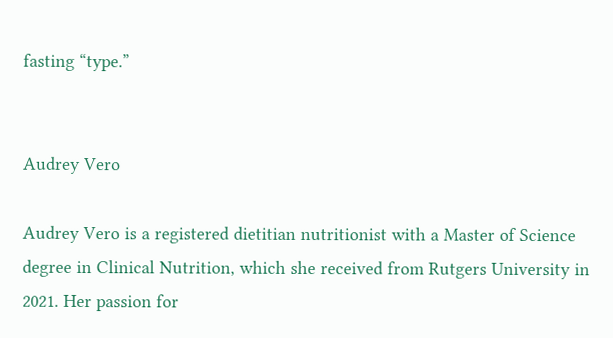fasting “type.”


Audrey Vero

Audrey Vero is a registered dietitian nutritionist with a Master of Science degree in Clinical Nutrition, which she received from Rutgers University in 2021. Her passion for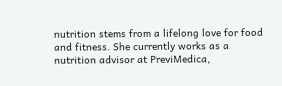nutrition stems from a lifelong love for food and fitness. She currently works as a nutrition advisor at PreviMedica,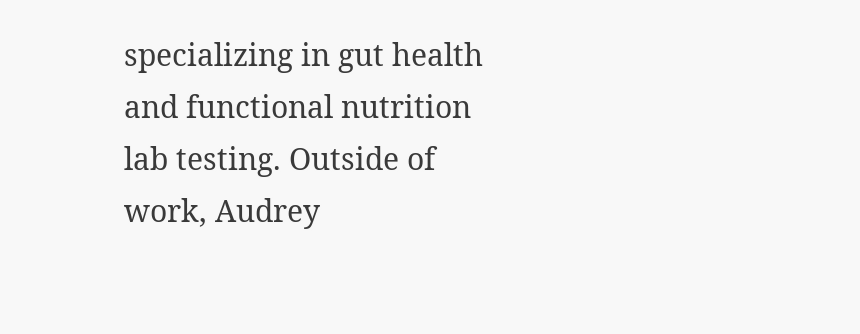specializing in gut health and functional nutrition lab testing. Outside of work, Audrey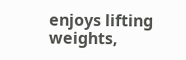enjoys lifting weights,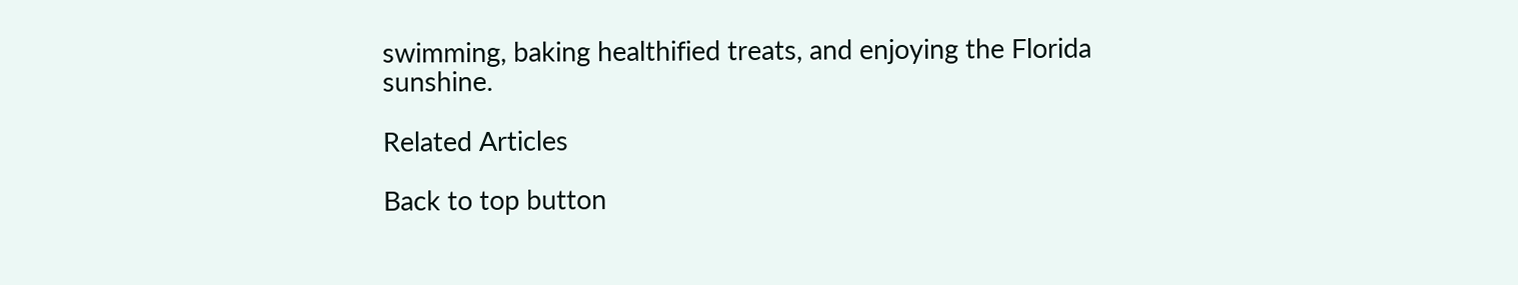swimming, baking healthified treats, and enjoying the Florida sunshine.

Related Articles

Back to top button